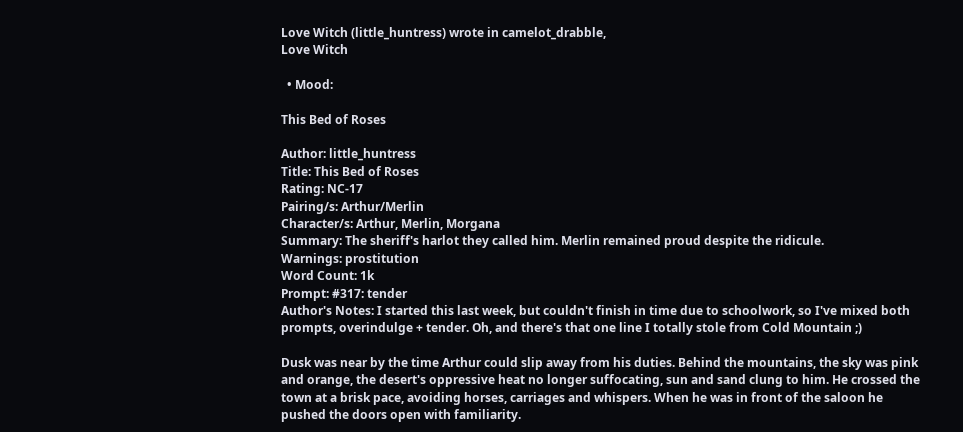Love Witch (little_huntress) wrote in camelot_drabble,
Love Witch

  • Mood:

This Bed of Roses

Author: little_huntress
Title: This Bed of Roses
Rating: NC-17
Pairing/s: Arthur/Merlin
Character/s: Arthur, Merlin, Morgana
Summary: The sheriff's harlot they called him. Merlin remained proud despite the ridicule.
Warnings: prostitution
Word Count: 1k
Prompt: #317: tender
Author's Notes: I started this last week, but couldn't finish in time due to schoolwork, so I've mixed both prompts, overindulge + tender. Oh, and there's that one line I totally stole from Cold Mountain ;)

Dusk was near by the time Arthur could slip away from his duties. Behind the mountains, the sky was pink and orange, the desert's oppressive heat no longer suffocating, sun and sand clung to him. He crossed the town at a brisk pace, avoiding horses, carriages and whispers. When he was in front of the saloon he pushed the doors open with familiarity.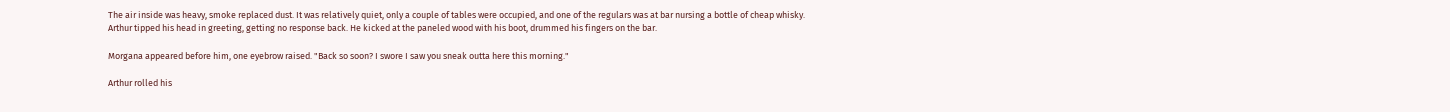The air inside was heavy, smoke replaced dust. It was relatively quiet, only a couple of tables were occupied, and one of the regulars was at bar nursing a bottle of cheap whisky. Arthur tipped his head in greeting, getting no response back. He kicked at the paneled wood with his boot, drummed his fingers on the bar.

Morgana appeared before him, one eyebrow raised. "Back so soon? I swore I saw you sneak outta here this morning."

Arthur rolled his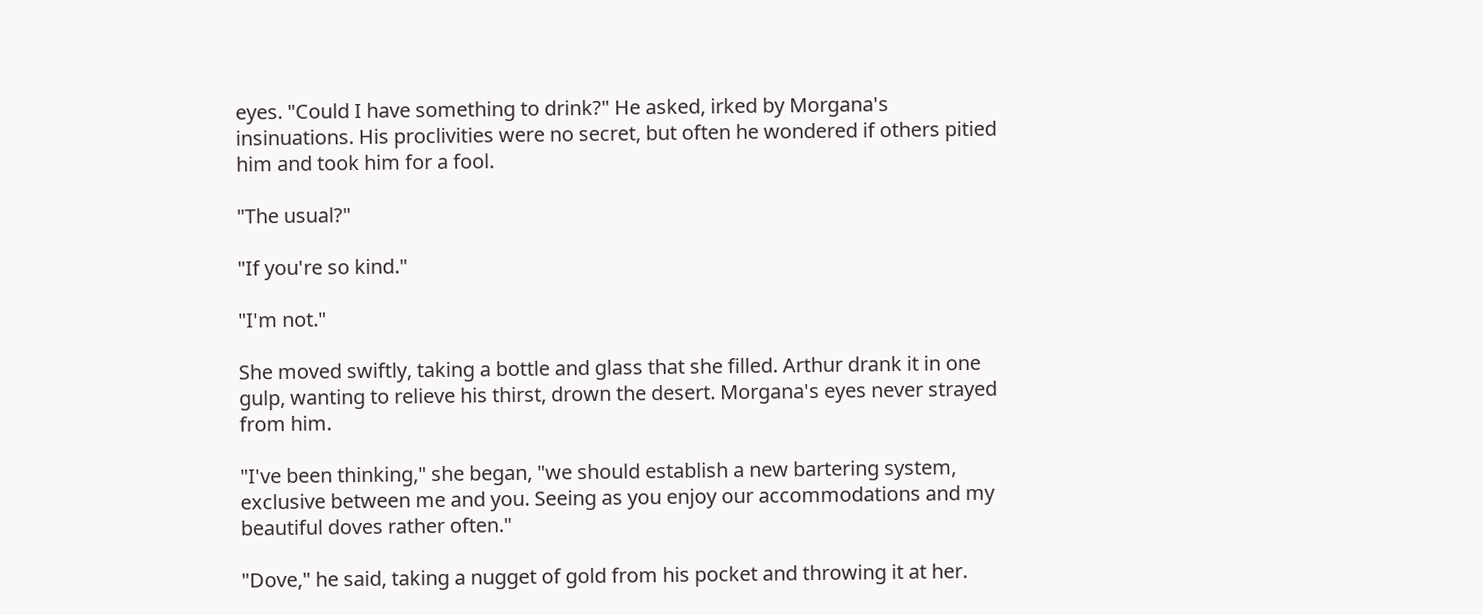eyes. "Could I have something to drink?" He asked, irked by Morgana's insinuations. His proclivities were no secret, but often he wondered if others pitied him and took him for a fool.

"The usual?"

"If you're so kind."

"I'm not."

She moved swiftly, taking a bottle and glass that she filled. Arthur drank it in one gulp, wanting to relieve his thirst, drown the desert. Morgana's eyes never strayed from him.

"I've been thinking," she began, "we should establish a new bartering system, exclusive between me and you. Seeing as you enjoy our accommodations and my beautiful doves rather often."

"Dove," he said, taking a nugget of gold from his pocket and throwing it at her.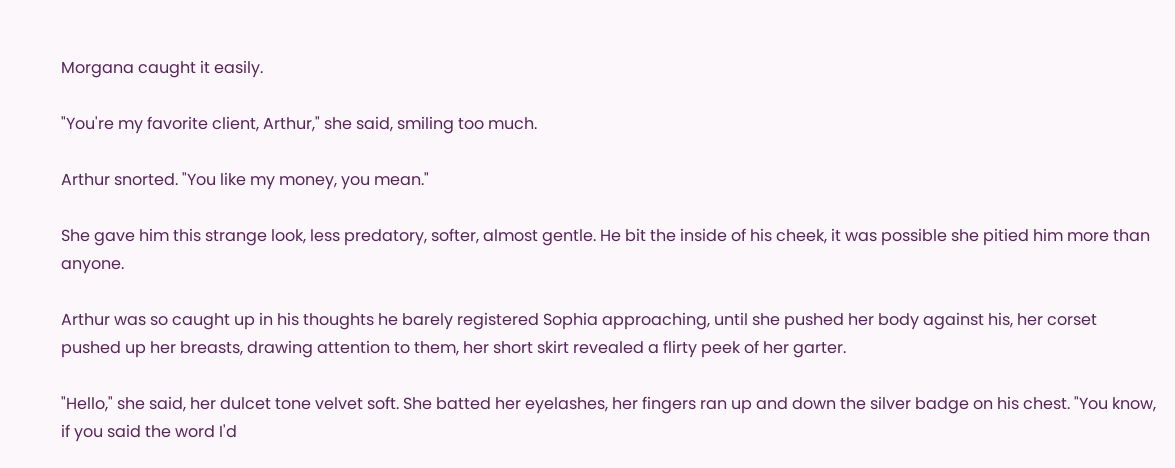Morgana caught it easily.

"You're my favorite client, Arthur," she said, smiling too much.

Arthur snorted. "You like my money, you mean."

She gave him this strange look, less predatory, softer, almost gentle. He bit the inside of his cheek, it was possible she pitied him more than anyone.

Arthur was so caught up in his thoughts he barely registered Sophia approaching, until she pushed her body against his, her corset pushed up her breasts, drawing attention to them, her short skirt revealed a flirty peek of her garter.

"Hello," she said, her dulcet tone velvet soft. She batted her eyelashes, her fingers ran up and down the silver badge on his chest. "You know, if you said the word I'd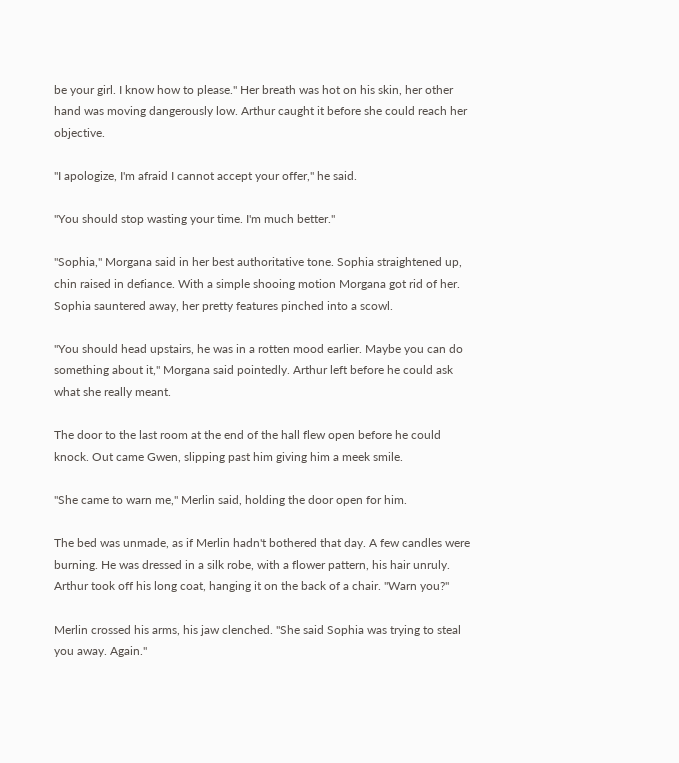be your girl. I know how to please." Her breath was hot on his skin, her other hand was moving dangerously low. Arthur caught it before she could reach her objective.

"I apologize, I'm afraid I cannot accept your offer," he said.

"You should stop wasting your time. I'm much better."

"Sophia," Morgana said in her best authoritative tone. Sophia straightened up, chin raised in defiance. With a simple shooing motion Morgana got rid of her. Sophia sauntered away, her pretty features pinched into a scowl.

"You should head upstairs, he was in a rotten mood earlier. Maybe you can do something about it," Morgana said pointedly. Arthur left before he could ask what she really meant.

The door to the last room at the end of the hall flew open before he could knock. Out came Gwen, slipping past him giving him a meek smile.

"She came to warn me," Merlin said, holding the door open for him.

The bed was unmade, as if Merlin hadn't bothered that day. A few candles were burning. He was dressed in a silk robe, with a flower pattern, his hair unruly. Arthur took off his long coat, hanging it on the back of a chair. "Warn you?"

Merlin crossed his arms, his jaw clenched. "She said Sophia was trying to steal you away. Again."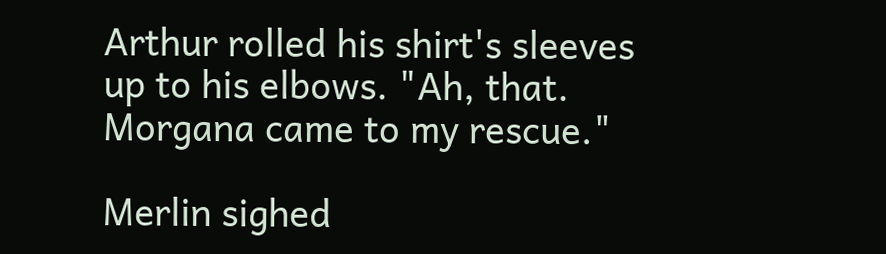Arthur rolled his shirt's sleeves up to his elbows. "Ah, that. Morgana came to my rescue."

Merlin sighed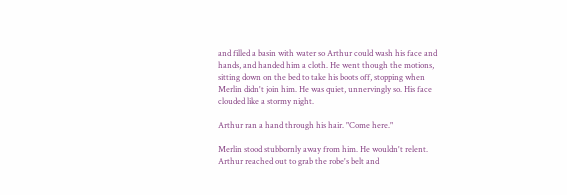and filled a basin with water so Arthur could wash his face and hands, and handed him a cloth. He went though the motions, sitting down on the bed to take his boots off, stopping when Merlin didn't join him. He was quiet, unnervingly so. His face clouded like a stormy night.

Arthur ran a hand through his hair. "Come here."

Merlin stood stubbornly away from him. He wouldn't relent. Arthur reached out to grab the robe's belt and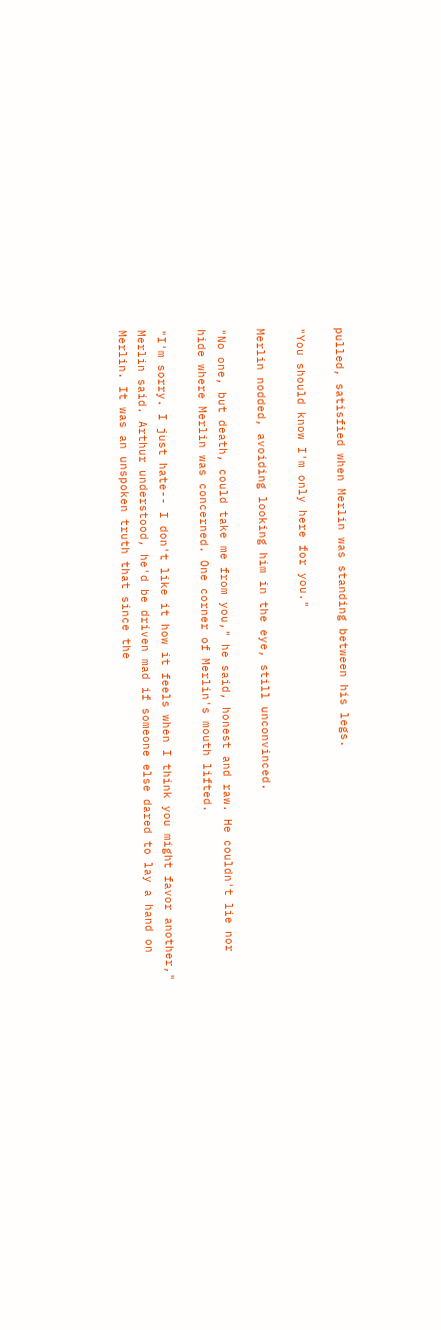pulled, satisfied when Merlin was standing between his legs.

"You should know I'm only here for you."

Merlin nodded, avoiding looking him in the eye, still unconvinced.

"No one, but death, could take me from you," he said, honest and raw. He couldn't lie nor hide where Merlin was concerned. One corner of Merlin's mouth lifted.

"I'm sorry. I just hate-- I don't like it how it feels when I think you might favor another," Merlin said. Arthur understood, he'd be driven mad if someone else dared to lay a hand on Merlin. It was an unspoken truth that since the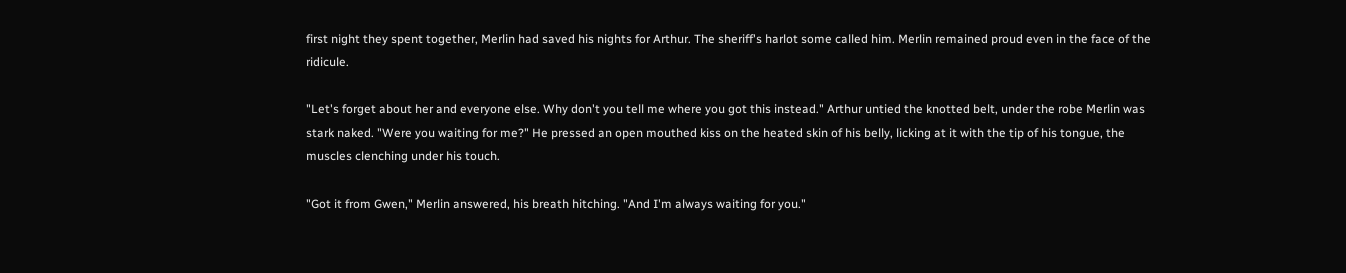first night they spent together, Merlin had saved his nights for Arthur. The sheriff's harlot some called him. Merlin remained proud even in the face of the ridicule.

"Let's forget about her and everyone else. Why don't you tell me where you got this instead." Arthur untied the knotted belt, under the robe Merlin was stark naked. "Were you waiting for me?" He pressed an open mouthed kiss on the heated skin of his belly, licking at it with the tip of his tongue, the muscles clenching under his touch.

"Got it from Gwen," Merlin answered, his breath hitching. "And I'm always waiting for you."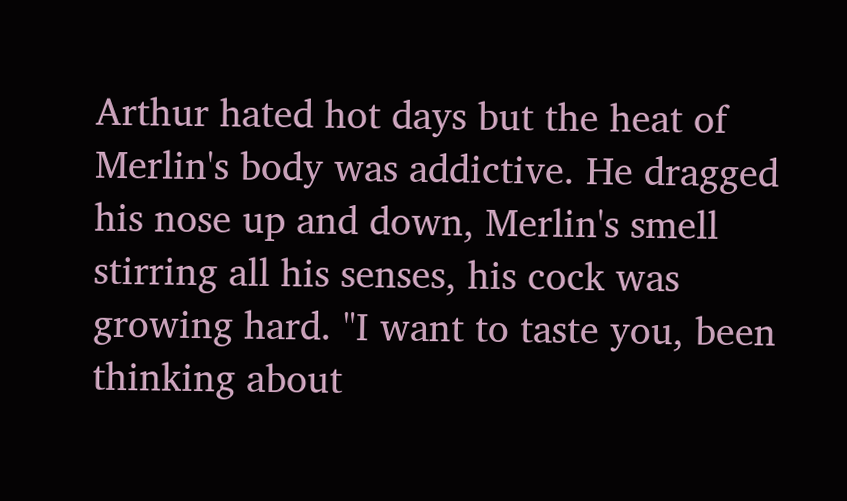Arthur hated hot days but the heat of Merlin's body was addictive. He dragged his nose up and down, Merlin's smell stirring all his senses, his cock was growing hard. "I want to taste you, been thinking about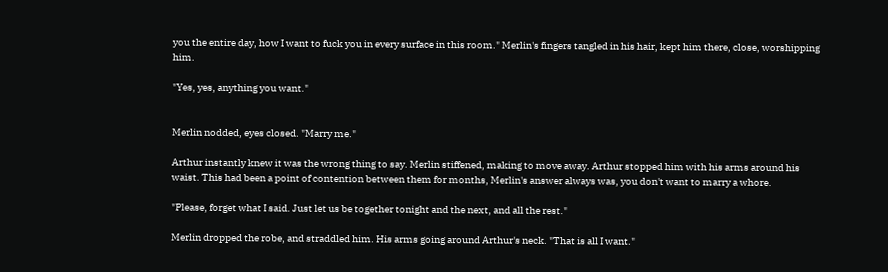you the entire day, how I want to fuck you in every surface in this room." Merlin's fingers tangled in his hair, kept him there, close, worshipping him.

"Yes, yes, anything you want."


Merlin nodded, eyes closed. "Marry me."

Arthur instantly knew it was the wrong thing to say. Merlin stiffened, making to move away. Arthur stopped him with his arms around his waist. This had been a point of contention between them for months, Merlin's answer always was, you don't want to marry a whore.

"Please, forget what I said. Just let us be together tonight and the next, and all the rest."

Merlin dropped the robe, and straddled him. His arms going around Arthur's neck. "That is all I want."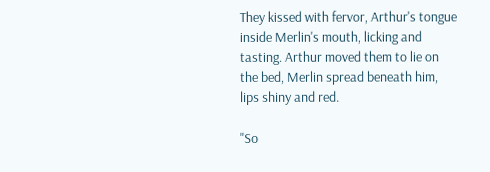They kissed with fervor, Arthur's tongue inside Merlin's mouth, licking and tasting. Arthur moved them to lie on the bed, Merlin spread beneath him, lips shiny and red.

"So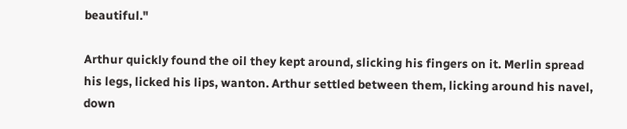beautiful."

Arthur quickly found the oil they kept around, slicking his fingers on it. Merlin spread his legs, licked his lips, wanton. Arthur settled between them, licking around his navel, down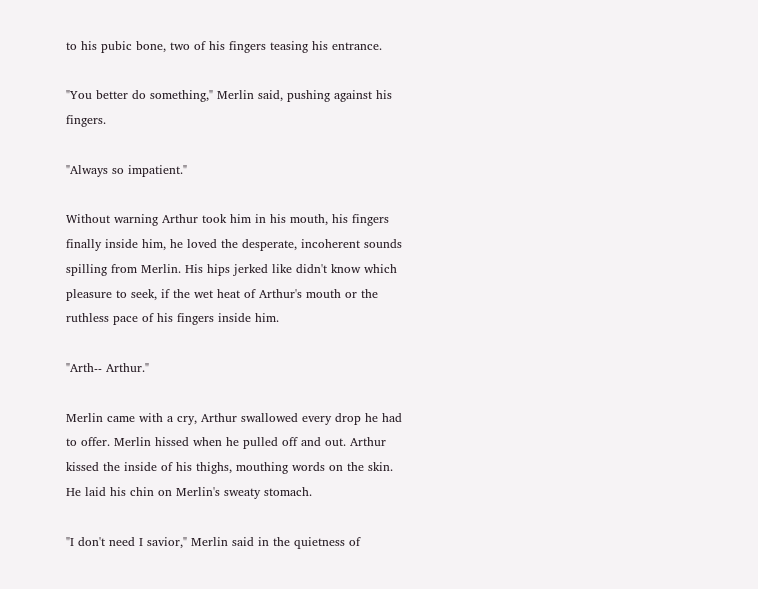to his pubic bone, two of his fingers teasing his entrance.

"You better do something," Merlin said, pushing against his fingers.

"Always so impatient."

Without warning Arthur took him in his mouth, his fingers finally inside him, he loved the desperate, incoherent sounds spilling from Merlin. His hips jerked like didn't know which pleasure to seek, if the wet heat of Arthur's mouth or the ruthless pace of his fingers inside him.

"Arth-- Arthur."

Merlin came with a cry, Arthur swallowed every drop he had to offer. Merlin hissed when he pulled off and out. Arthur kissed the inside of his thighs, mouthing words on the skin. He laid his chin on Merlin's sweaty stomach.

"I don't need I savior," Merlin said in the quietness of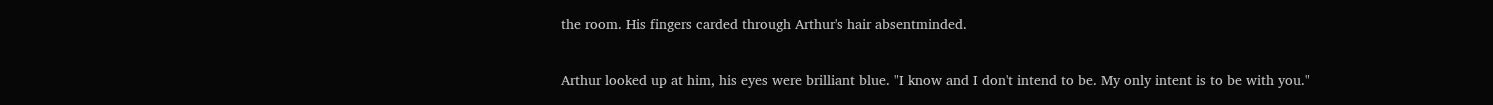the room. His fingers carded through Arthur's hair absentminded.

Arthur looked up at him, his eyes were brilliant blue. "I know and I don't intend to be. My only intent is to be with you."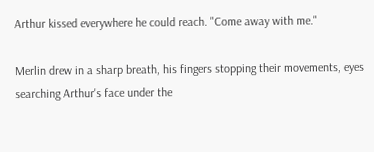Arthur kissed everywhere he could reach. "Come away with me."

Merlin drew in a sharp breath, his fingers stopping their movements, eyes searching Arthur's face under the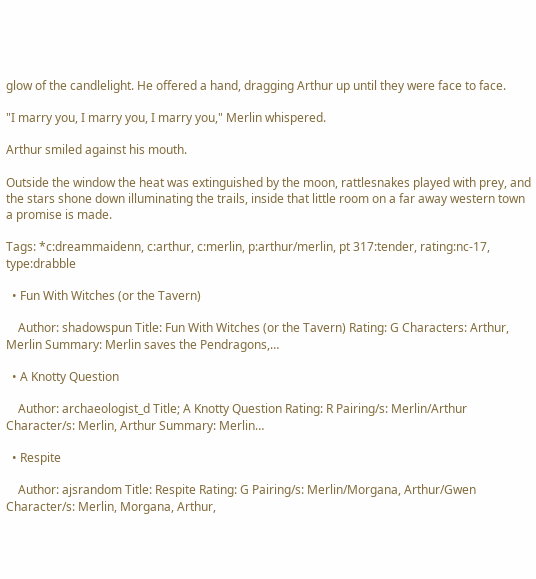glow of the candlelight. He offered a hand, dragging Arthur up until they were face to face.

"I marry you, I marry you, I marry you," Merlin whispered.

Arthur smiled against his mouth.

Outside the window the heat was extinguished by the moon, rattlesnakes played with prey, and the stars shone down illuminating the trails, inside that little room on a far away western town a promise is made.

Tags: *c:dreammaidenn, c:arthur, c:merlin, p:arthur/merlin, pt 317:tender, rating:nc-17, type:drabble

  • Fun With Witches (or the Tavern)

    Author: shadowspun Title: Fun With Witches (or the Tavern) Rating: G Characters: Arthur, Merlin Summary: Merlin saves the Pendragons,…

  • A Knotty Question

    Author: archaeologist_d Title; A Knotty Question Rating: R Pairing/s: Merlin/Arthur Character/s: Merlin, Arthur Summary: Merlin…

  • Respite

    Author: ajsrandom Title: Respite Rating: G Pairing/s: Merlin/Morgana, Arthur/Gwen Character/s: Merlin, Morgana, Arthur,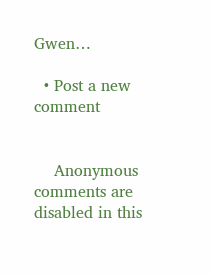Gwen…

  • Post a new comment


    Anonymous comments are disabled in this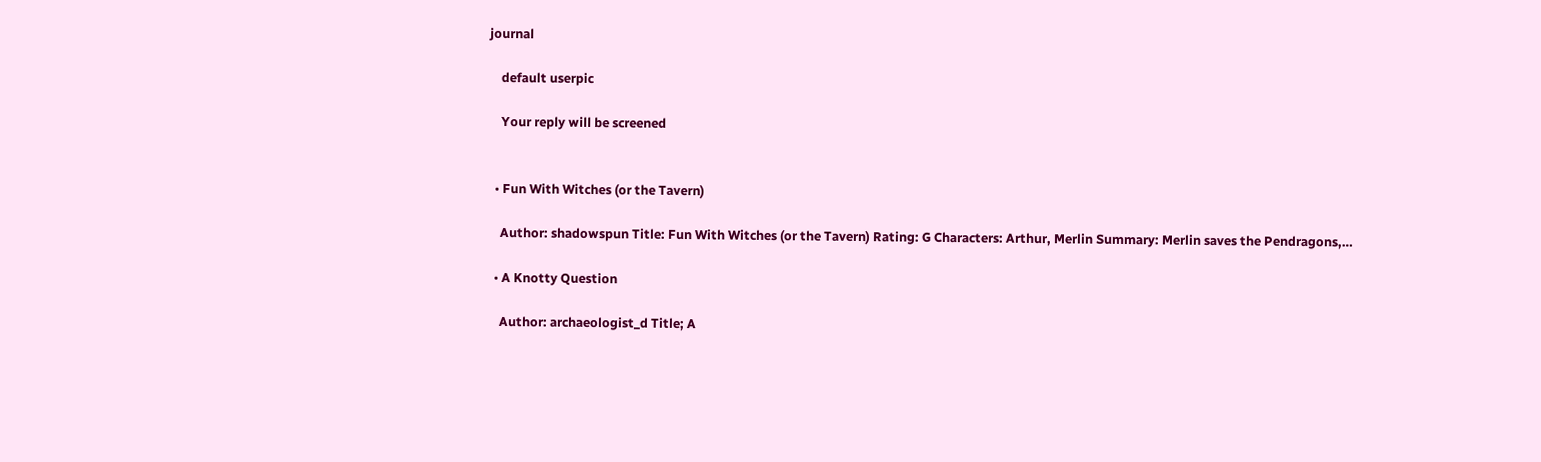journal

    default userpic

    Your reply will be screened


  • Fun With Witches (or the Tavern)

    Author: shadowspun Title: Fun With Witches (or the Tavern) Rating: G Characters: Arthur, Merlin Summary: Merlin saves the Pendragons,…

  • A Knotty Question

    Author: archaeologist_d Title; A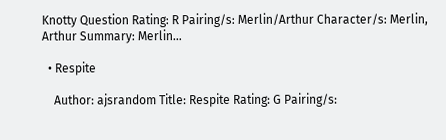Knotty Question Rating: R Pairing/s: Merlin/Arthur Character/s: Merlin, Arthur Summary: Merlin…

  • Respite

    Author: ajsrandom Title: Respite Rating: G Pairing/s: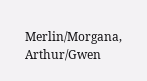Merlin/Morgana, Arthur/Gwen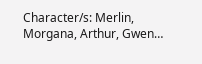Character/s: Merlin, Morgana, Arthur, Gwen…